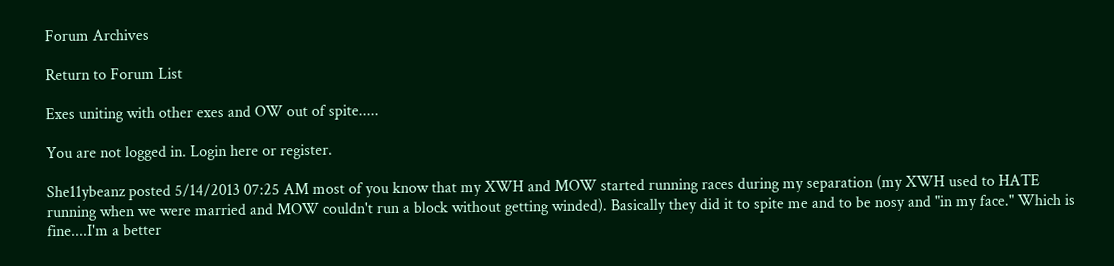Forum Archives

Return to Forum List

Exes uniting with other exes and OW out of spite.....

You are not logged in. Login here or register.

She11ybeanz posted 5/14/2013 07:25 AM most of you know that my XWH and MOW started running races during my separation (my XWH used to HATE running when we were married and MOW couldn't run a block without getting winded). Basically they did it to spite me and to be nosy and "in my face." Which is fine....I'm a better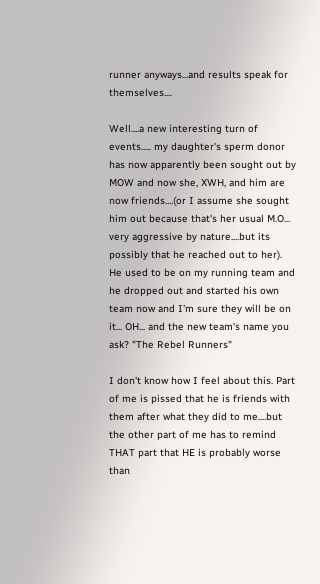runner anyways...and results speak for themselves....

Well....a new interesting turn of events..... my daughter's sperm donor has now apparently been sought out by MOW and now she, XWH, and him are now friends....(or I assume she sought him out because that's her usual M.O... very aggressive by nature....but its possibly that he reached out to her). He used to be on my running team and he dropped out and started his own team now and I'm sure they will be on it... OH... and the new team's name you ask? "The Rebel Runners"

I don't know how I feel about this. Part of me is pissed that he is friends with them after what they did to me....but the other part of me has to remind THAT part that HE is probably worse than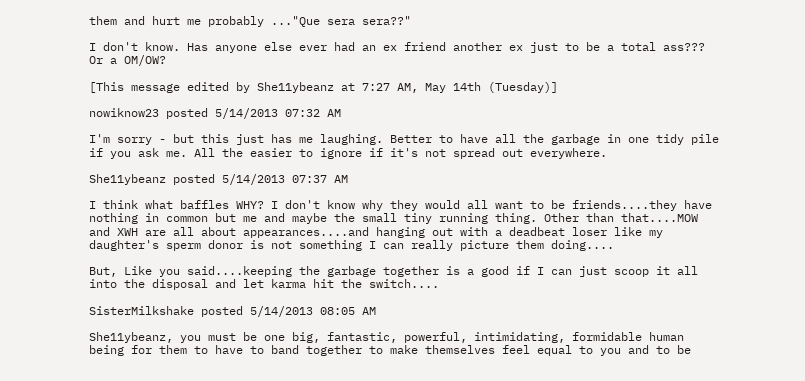them and hurt me probably ..."Que sera sera??"

I don't know. Has anyone else ever had an ex friend another ex just to be a total ass??? Or a OM/OW?

[This message edited by She11ybeanz at 7:27 AM, May 14th (Tuesday)]

nowiknow23 posted 5/14/2013 07:32 AM

I'm sorry - but this just has me laughing. Better to have all the garbage in one tidy pile if you ask me. All the easier to ignore if it's not spread out everywhere.

She11ybeanz posted 5/14/2013 07:37 AM

I think what baffles WHY? I don't know why they would all want to be friends....they have nothing in common but me and maybe the small tiny running thing. Other than that....MOW and XWH are all about appearances....and hanging out with a deadbeat loser like my daughter's sperm donor is not something I can really picture them doing....

But, Like you said....keeping the garbage together is a good if I can just scoop it all into the disposal and let karma hit the switch....

SisterMilkshake posted 5/14/2013 08:05 AM

She11ybeanz, you must be one big, fantastic, powerful, intimidating, formidable human being for them to have to band together to make themselves feel equal to you and to be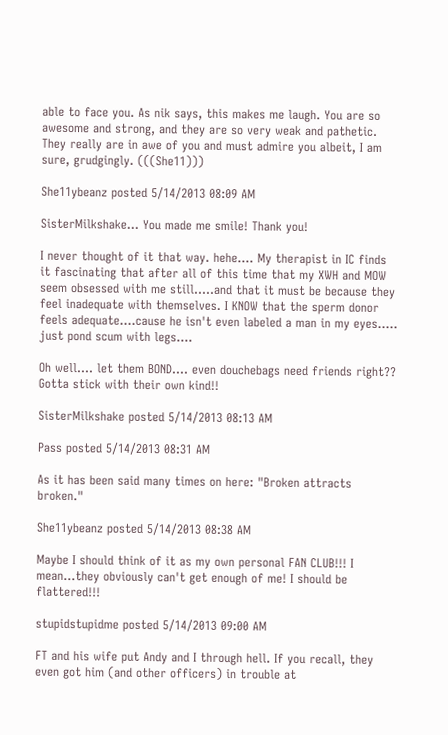able to face you. As nik says, this makes me laugh. You are so awesome and strong, and they are so very weak and pathetic. They really are in awe of you and must admire you albeit, I am sure, grudgingly. (((She11)))

She11ybeanz posted 5/14/2013 08:09 AM

SisterMilkshake... You made me smile! Thank you!

I never thought of it that way. hehe.... My therapist in IC finds it fascinating that after all of this time that my XWH and MOW seem obsessed with me still.....and that it must be because they feel inadequate with themselves. I KNOW that the sperm donor feels adequate....cause he isn't even labeled a man in my eyes..... just pond scum with legs....

Oh well.... let them BOND.... even douchebags need friends right?? Gotta stick with their own kind!!

SisterMilkshake posted 5/14/2013 08:13 AM

Pass posted 5/14/2013 08:31 AM

As it has been said many times on here: "Broken attracts broken."

She11ybeanz posted 5/14/2013 08:38 AM

Maybe I should think of it as my own personal FAN CLUB!!! I mean...they obviously can't get enough of me! I should be flattered!!!

stupidstupidme posted 5/14/2013 09:00 AM

FT and his wife put Andy and I through hell. If you recall, they even got him (and other officers) in trouble at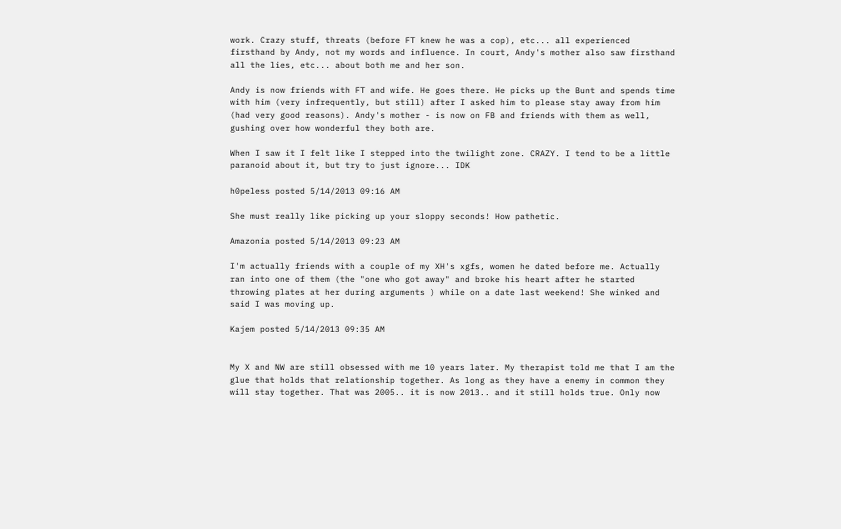work. Crazy stuff, threats (before FT knew he was a cop), etc... all experienced firsthand by Andy, not my words and influence. In court, Andy's mother also saw firsthand all the lies, etc... about both me and her son.

Andy is now friends with FT and wife. He goes there. He picks up the Bunt and spends time with him (very infrequently, but still) after I asked him to please stay away from him (had very good reasons). Andy's mother - is now on FB and friends with them as well, gushing over how wonderful they both are.

When I saw it I felt like I stepped into the twilight zone. CRAZY. I tend to be a little paranoid about it, but try to just ignore... IDK

h0peless posted 5/14/2013 09:16 AM

She must really like picking up your sloppy seconds! How pathetic.

Amazonia posted 5/14/2013 09:23 AM

I'm actually friends with a couple of my XH's xgfs, women he dated before me. Actually ran into one of them (the "one who got away" and broke his heart after he started throwing plates at her during arguments ) while on a date last weekend! She winked and said I was moving up.

Kajem posted 5/14/2013 09:35 AM


My X and NW are still obsessed with me 10 years later. My therapist told me that I am the glue that holds that relationship together. As long as they have a enemy in common they will stay together. That was 2005.. it is now 2013.. and it still holds true. Only now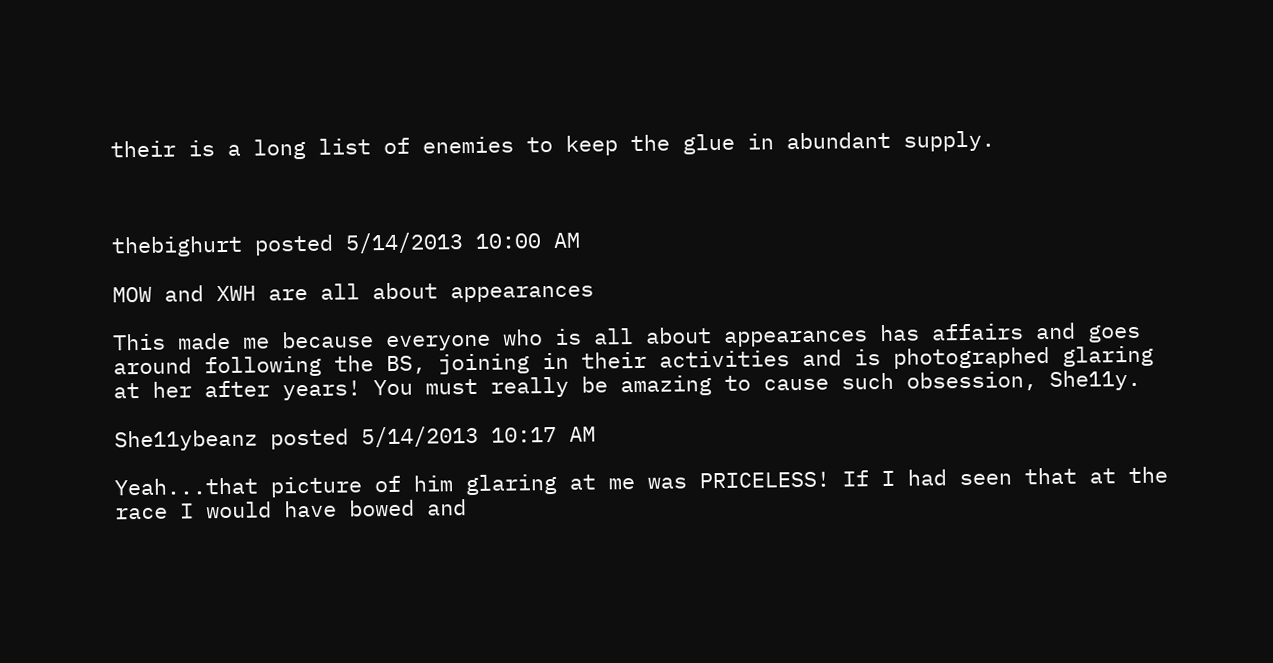their is a long list of enemies to keep the glue in abundant supply.



thebighurt posted 5/14/2013 10:00 AM

MOW and XWH are all about appearances

This made me because everyone who is all about appearances has affairs and goes around following the BS, joining in their activities and is photographed glaring at her after years! You must really be amazing to cause such obsession, She11y.

She11ybeanz posted 5/14/2013 10:17 AM

Yeah...that picture of him glaring at me was PRICELESS! If I had seen that at the race I would have bowed and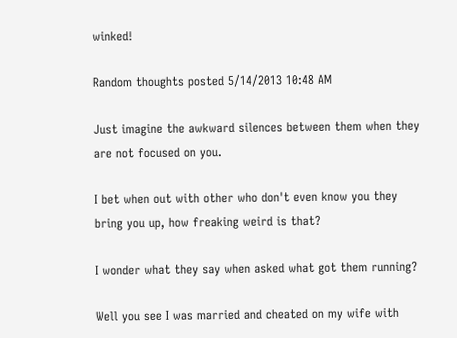winked!

Random thoughts posted 5/14/2013 10:48 AM

Just imagine the awkward silences between them when they are not focused on you.

I bet when out with other who don't even know you they bring you up, how freaking weird is that?

I wonder what they say when asked what got them running?

Well you see I was married and cheated on my wife with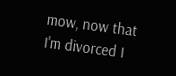mow, now that I'm divorced I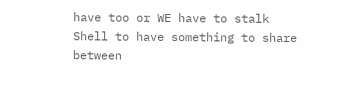have too or WE have to stalk Shell to have something to share between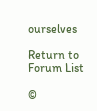ourselves

Return to Forum List

©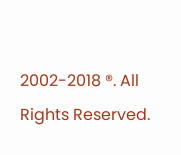2002-2018 ®. All Rights Reserved.